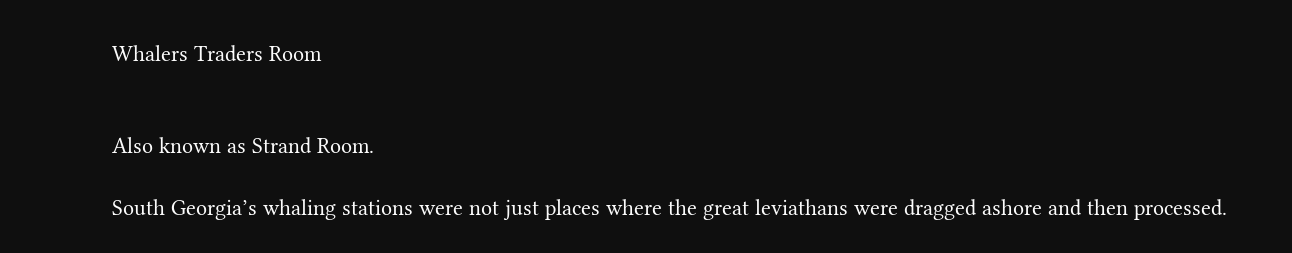Whalers Traders Room


Also known as Strand Room.

South Georgia’s whaling stations were not just places where the great leviathans were dragged ashore and then processed.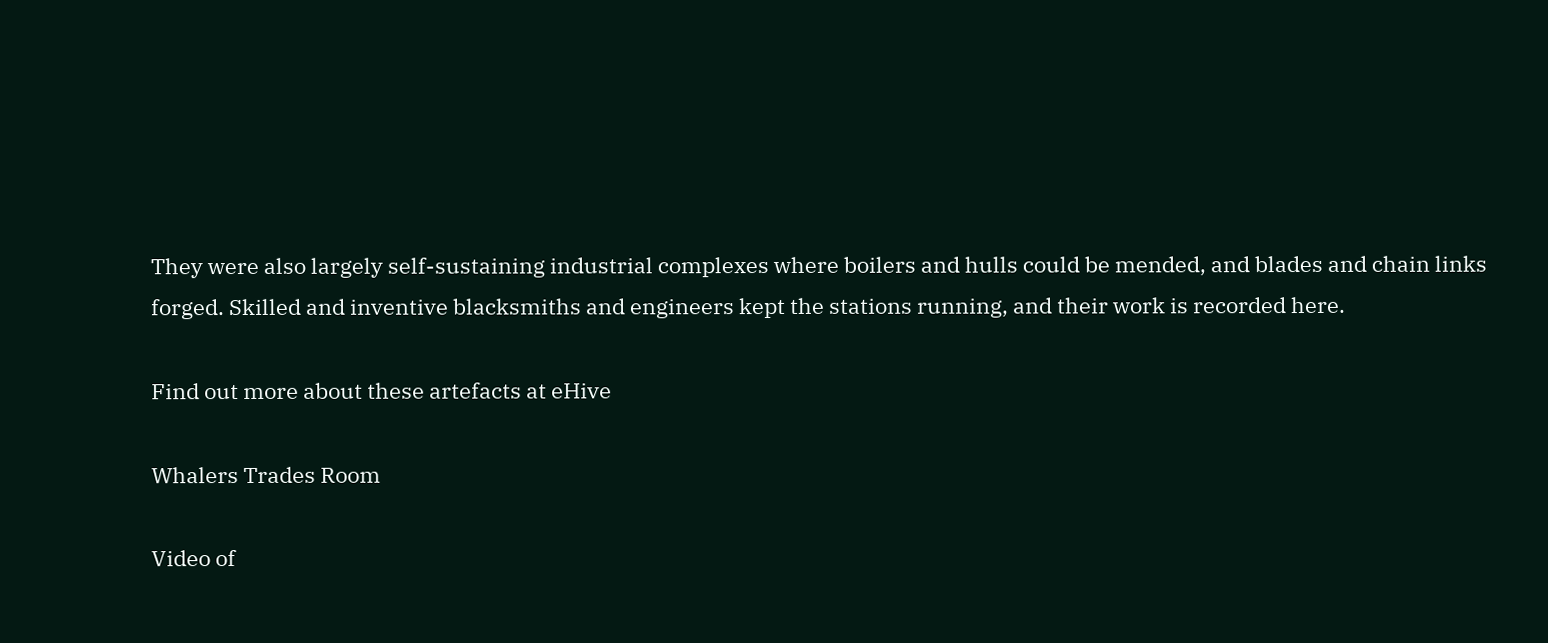They were also largely self-sustaining industrial complexes where boilers and hulls could be mended, and blades and chain links forged. Skilled and inventive blacksmiths and engineers kept the stations running, and their work is recorded here.

Find out more about these artefacts at eHive

Whalers Trades Room

Video of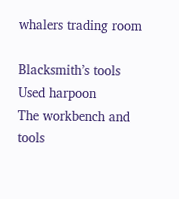whalers trading room

Blacksmith’s tools
Used harpoon
The workbench and tools